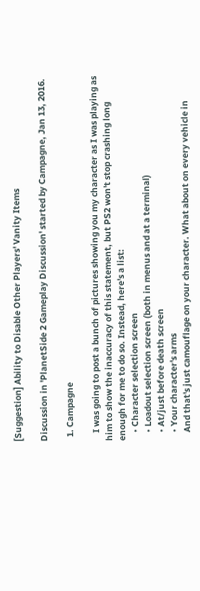[Suggestion] Ability to Disable Other Players' Vanity Items

Discussion in 'PlanetSide 2 Gameplay Discussion' started by Campagne, Jan 13, 2016.

  1. Campagne

    I was going to post a bunch of pictures showing you my character as I was playing as him to show the inaccuracy of this statement, but PS2 won't stop crashing long enough for me to do so. Instead, here's a list:
    • Character selection screen
    • Loadout selection screen (both in menus and at a terminal)
    • At/just before death screen
    • Your character's arms
    And that's just camouflage on your character. What about on every vehicle in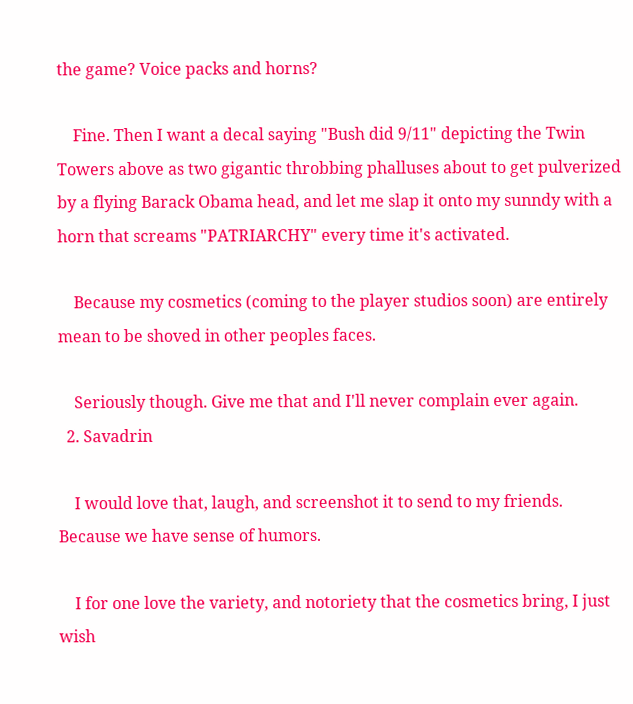the game? Voice packs and horns?

    Fine. Then I want a decal saying "Bush did 9/11" depicting the Twin Towers above as two gigantic throbbing phalluses about to get pulverized by a flying Barack Obama head, and let me slap it onto my sunndy with a horn that screams "PATRIARCHY" every time it's activated.

    Because my cosmetics (coming to the player studios soon) are entirely mean to be shoved in other peoples faces.

    Seriously though. Give me that and I'll never complain ever again.
  2. Savadrin

    I would love that, laugh, and screenshot it to send to my friends. Because we have sense of humors.

    I for one love the variety, and notoriety that the cosmetics bring, I just wish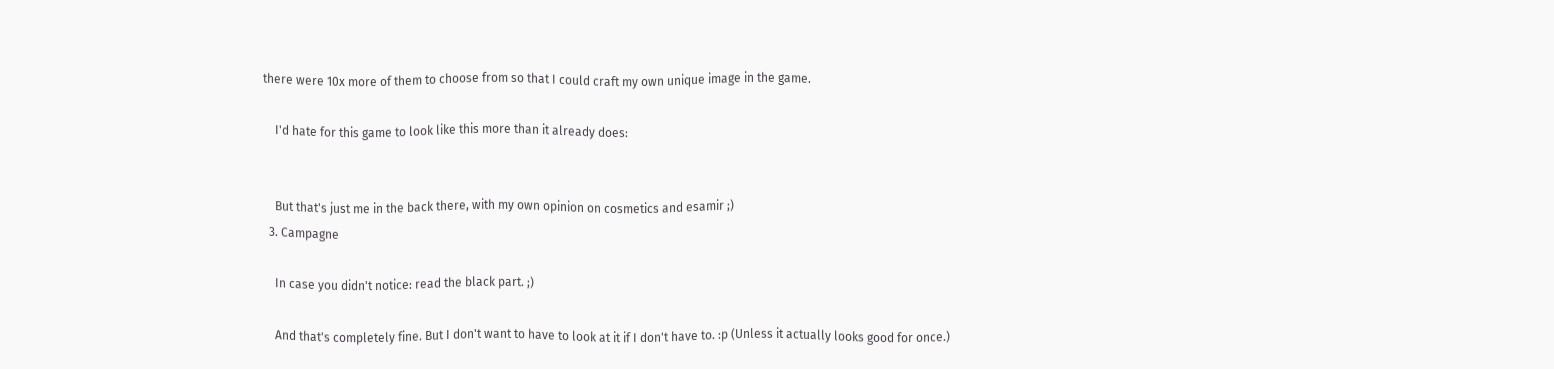there were 10x more of them to choose from so that I could craft my own unique image in the game.

    I'd hate for this game to look like this more than it already does:


    But that's just me in the back there, with my own opinion on cosmetics and esamir ;)
  3. Campagne

    In case you didn't notice: read the black part. ;)

    And that's completely fine. But I don't want to have to look at it if I don't have to. :p (Unless it actually looks good for once.)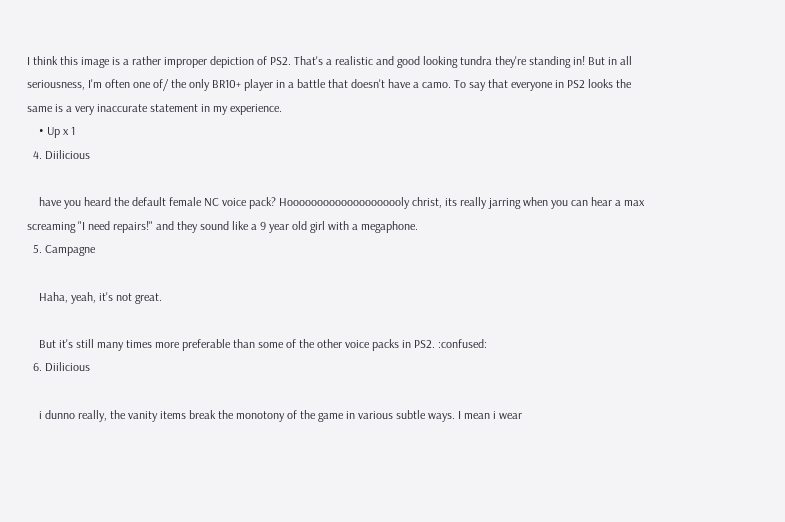I think this image is a rather improper depiction of PS2. That's a realistic and good looking tundra they're standing in! But in all seriousness, I'm often one of/ the only BR10+ player in a battle that doesn't have a camo. To say that everyone in PS2 looks the same is a very inaccurate statement in my experience.
    • Up x 1
  4. Diilicious

    have you heard the default female NC voice pack? Hoooooooooooooooooooly christ, its really jarring when you can hear a max screaming "I need repairs!" and they sound like a 9 year old girl with a megaphone.
  5. Campagne

    Haha, yeah, it's not great.

    But it's still many times more preferable than some of the other voice packs in PS2. :confused:
  6. Diilicious

    i dunno really, the vanity items break the monotony of the game in various subtle ways. I mean i wear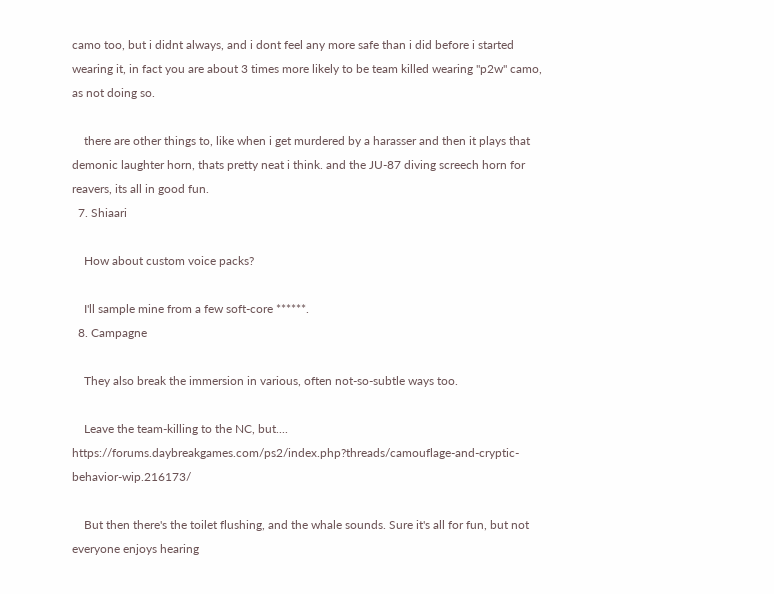camo too, but i didnt always, and i dont feel any more safe than i did before i started wearing it, in fact you are about 3 times more likely to be team killed wearing "p2w" camo, as not doing so.

    there are other things to, like when i get murdered by a harasser and then it plays that demonic laughter horn, thats pretty neat i think. and the JU-87 diving screech horn for reavers, its all in good fun.
  7. Shiaari

    How about custom voice packs?

    I'll sample mine from a few soft-core ******.
  8. Campagne

    They also break the immersion in various, often not-so-subtle ways too.

    Leave the team-killing to the NC, but.... https://forums.daybreakgames.com/ps2/index.php?threads/camouflage-and-cryptic-behavior-wip.216173/

    But then there's the toilet flushing, and the whale sounds. Sure it's all for fun, but not everyone enjoys hearing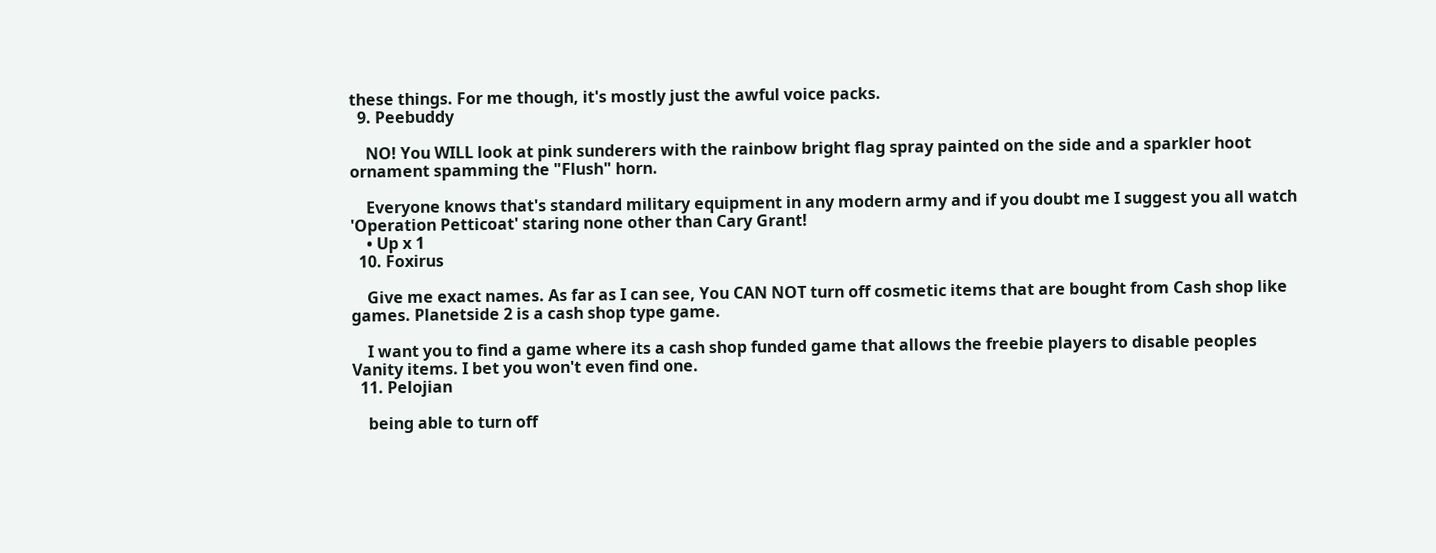these things. For me though, it's mostly just the awful voice packs.
  9. Peebuddy

    NO! You WILL look at pink sunderers with the rainbow bright flag spray painted on the side and a sparkler hoot ornament spamming the "Flush" horn.

    Everyone knows that's standard military equipment in any modern army and if you doubt me I suggest you all watch 'Operation Petticoat' staring none other than Cary Grant!
    • Up x 1
  10. Foxirus

    Give me exact names. As far as I can see, You CAN NOT turn off cosmetic items that are bought from Cash shop like games. Planetside 2 is a cash shop type game.

    I want you to find a game where its a cash shop funded game that allows the freebie players to disable peoples Vanity items. I bet you won't even find one.
  11. Pelojian

    being able to turn off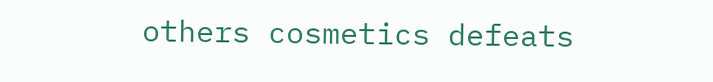others cosmetics defeats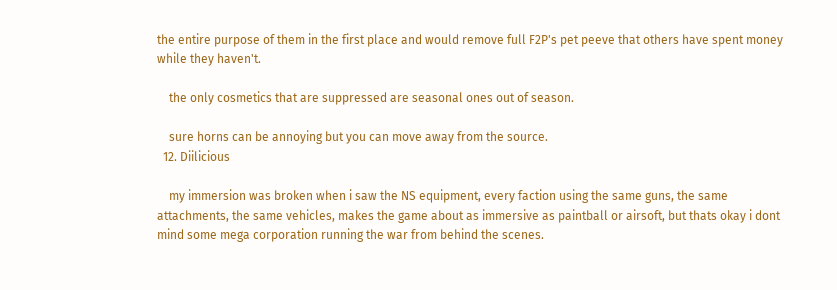the entire purpose of them in the first place and would remove full F2P's pet peeve that others have spent money while they haven't.

    the only cosmetics that are suppressed are seasonal ones out of season.

    sure horns can be annoying but you can move away from the source.
  12. Diilicious

    my immersion was broken when i saw the NS equipment, every faction using the same guns, the same attachments, the same vehicles, makes the game about as immersive as paintball or airsoft, but thats okay i dont mind some mega corporation running the war from behind the scenes.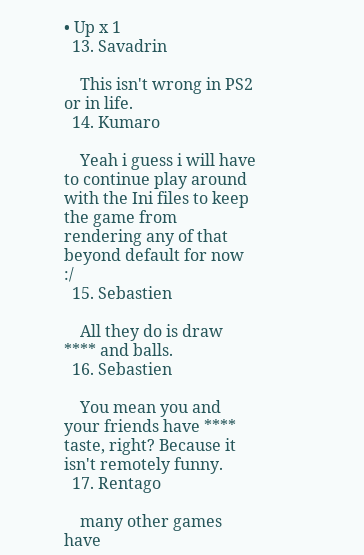• Up x 1
  13. Savadrin

    This isn't wrong in PS2 or in life.
  14. Kumaro

    Yeah i guess i will have to continue play around with the Ini files to keep the game from rendering any of that beyond default for now :/
  15. Sebastien

    All they do is draw **** and balls.
  16. Sebastien

    You mean you and your friends have **** taste, right? Because it isn't remotely funny.
  17. Rentago

    many other games have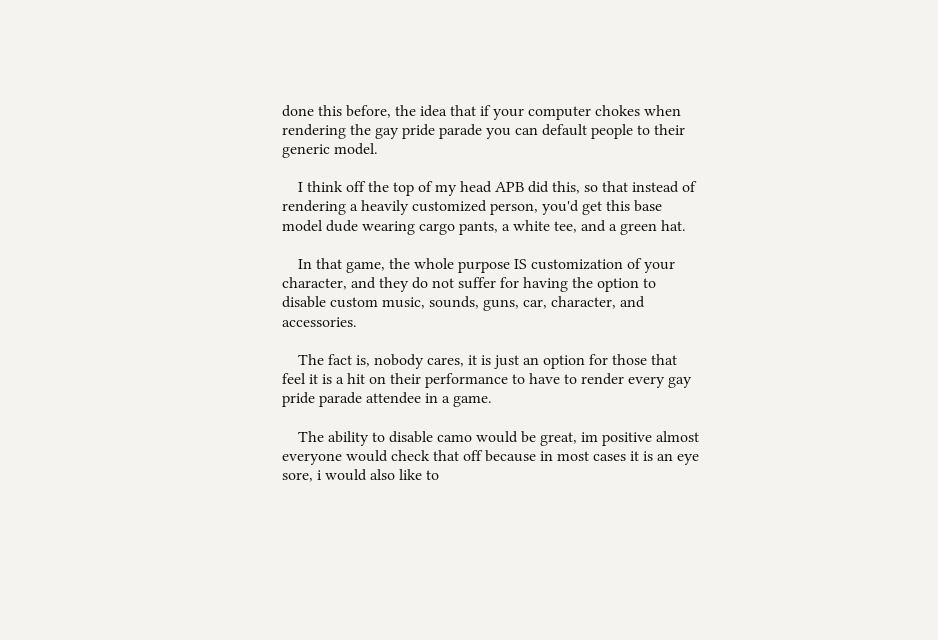done this before, the idea that if your computer chokes when rendering the gay pride parade you can default people to their generic model.

    I think off the top of my head APB did this, so that instead of rendering a heavily customized person, you'd get this base model dude wearing cargo pants, a white tee, and a green hat.

    In that game, the whole purpose IS customization of your character, and they do not suffer for having the option to disable custom music, sounds, guns, car, character, and accessories.

    The fact is, nobody cares, it is just an option for those that feel it is a hit on their performance to have to render every gay pride parade attendee in a game.

    The ability to disable camo would be great, im positive almost everyone would check that off because in most cases it is an eye sore, i would also like to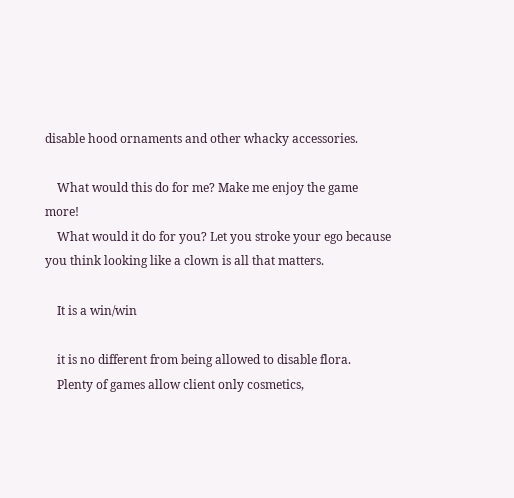disable hood ornaments and other whacky accessories.

    What would this do for me? Make me enjoy the game more!
    What would it do for you? Let you stroke your ego because you think looking like a clown is all that matters.

    It is a win/win

    it is no different from being allowed to disable flora.
    Plenty of games allow client only cosmetics,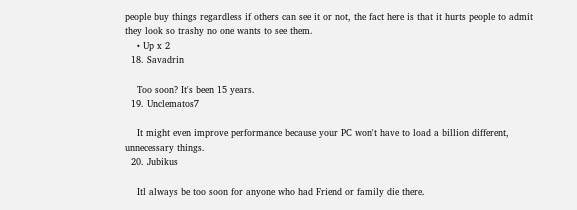people buy things regardless if others can see it or not, the fact here is that it hurts people to admit they look so trashy no one wants to see them.
    • Up x 2
  18. Savadrin

    Too soon? It's been 15 years.
  19. Unclematos7

    It might even improve performance because your PC won't have to load a billion different, unnecessary things.
  20. Jubikus

    Itl always be too soon for anyone who had Friend or family die there.